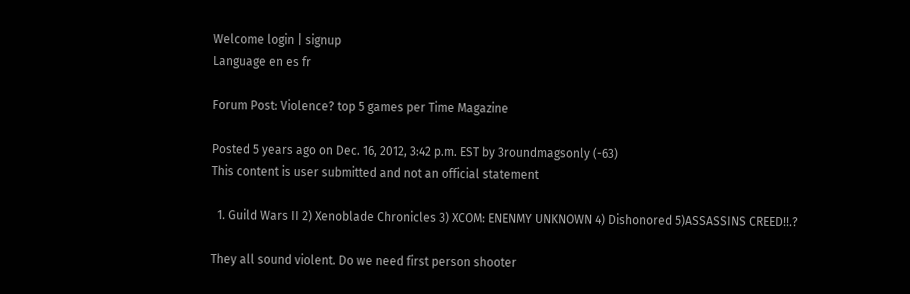Welcome login | signup
Language en es fr

Forum Post: Violence? top 5 games per Time Magazine

Posted 5 years ago on Dec. 16, 2012, 3:42 p.m. EST by 3roundmagsonly (-63)
This content is user submitted and not an official statement

  1. Guild Wars II 2) Xenoblade Chronicles 3) XCOM: ENENMY UNKNOWN 4) Dishonored 5)ASSASSINS CREED!!.?

They all sound violent. Do we need first person shooter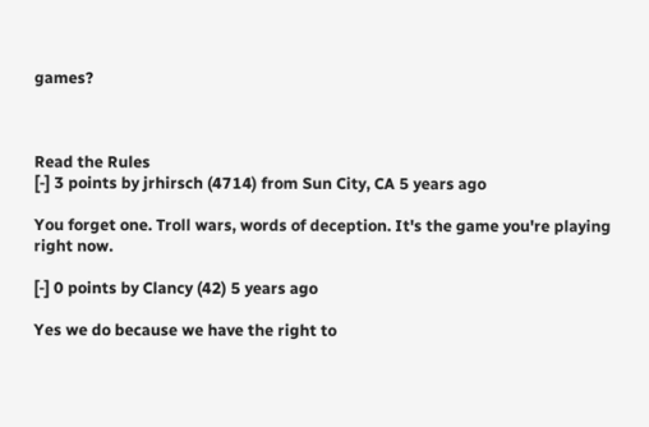games?



Read the Rules
[-] 3 points by jrhirsch (4714) from Sun City, CA 5 years ago

You forget one. Troll wars, words of deception. It's the game you're playing right now.

[-] 0 points by Clancy (42) 5 years ago

Yes we do because we have the right to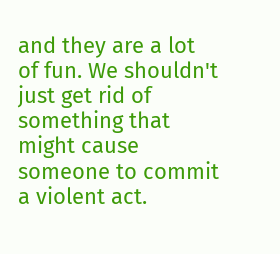and they are a lot of fun. We shouldn't just get rid of something that might cause someone to commit a violent act.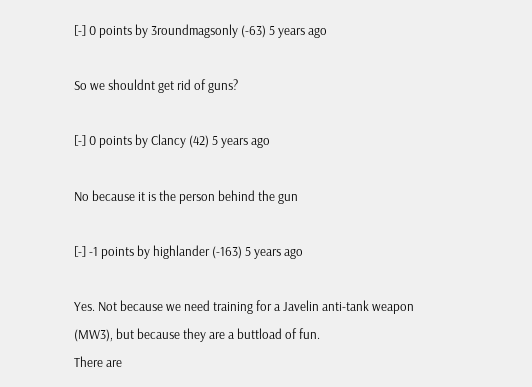[-] 0 points by 3roundmagsonly (-63) 5 years ago

So we shouldnt get rid of guns?

[-] 0 points by Clancy (42) 5 years ago

No because it is the person behind the gun

[-] -1 points by highlander (-163) 5 years ago

Yes. Not because we need training for a Javelin anti-tank weapon (MW3), but because they are a buttload of fun.
There are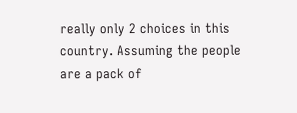really only 2 choices in this country. Assuming the people are a pack of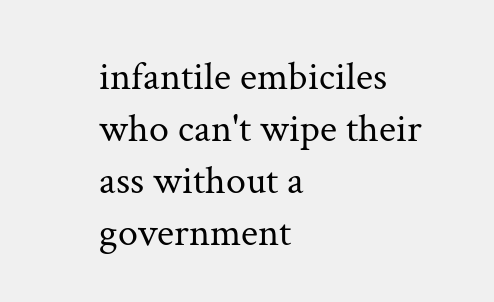infantile embiciles who can't wipe their ass without a government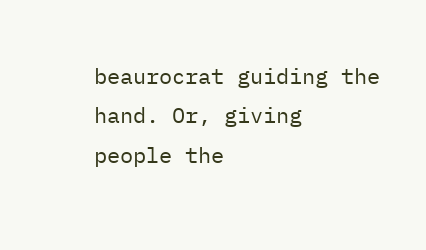beaurocrat guiding the hand. Or, giving people the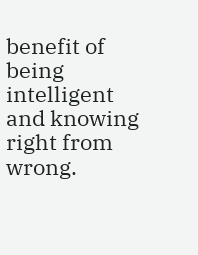benefit of being intelligent and knowing right from wrong.